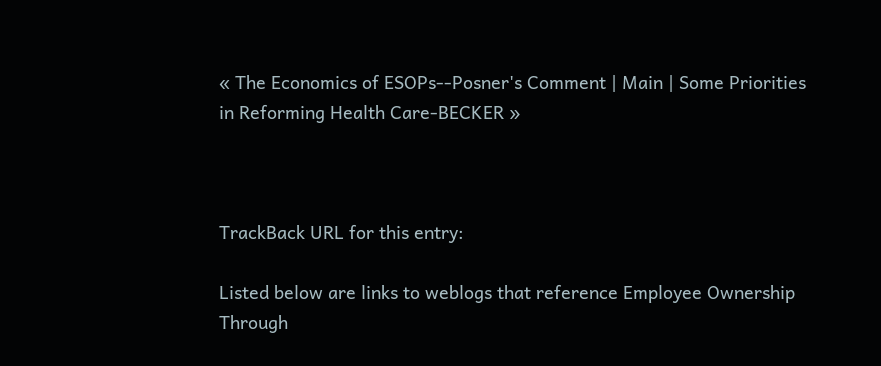« The Economics of ESOPs--Posner's Comment | Main | Some Priorities in Reforming Health Care-BECKER »



TrackBack URL for this entry:

Listed below are links to weblogs that reference Employee Ownership Through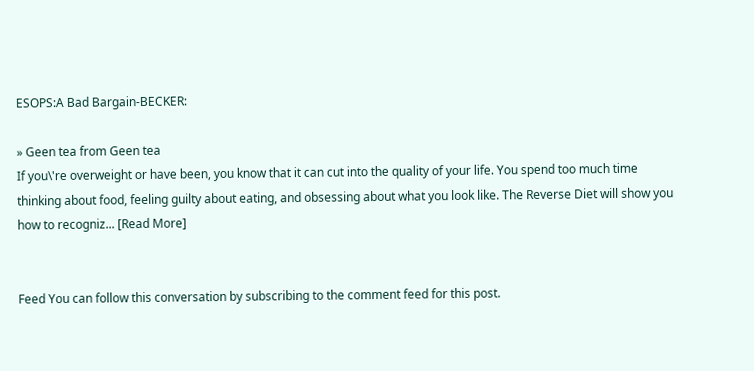ESOPS:A Bad Bargain-BECKER:

» Geen tea from Geen tea
If you\'re overweight or have been, you know that it can cut into the quality of your life. You spend too much time thinking about food, feeling guilty about eating, and obsessing about what you look like. The Reverse Diet will show you how to recogniz... [Read More]


Feed You can follow this conversation by subscribing to the comment feed for this post.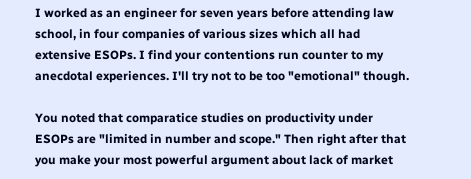I worked as an engineer for seven years before attending law school, in four companies of various sizes which all had extensive ESOPs. I find your contentions run counter to my anecdotal experiences. I'll try not to be too "emotional" though.

You noted that comparatice studies on productivity under ESOPs are "limited in number and scope." Then right after that you make your most powerful argument about lack of market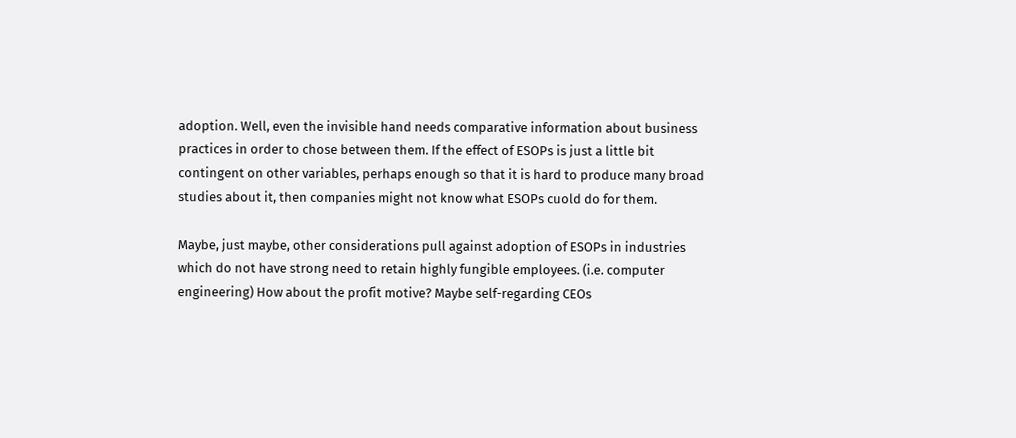adoption. Well, even the invisible hand needs comparative information about business practices in order to chose between them. If the effect of ESOPs is just a little bit contingent on other variables, perhaps enough so that it is hard to produce many broad studies about it, then companies might not know what ESOPs cuold do for them.

Maybe, just maybe, other considerations pull against adoption of ESOPs in industries which do not have strong need to retain highly fungible employees. (i.e. computer engineering) How about the profit motive? Maybe self-regarding CEOs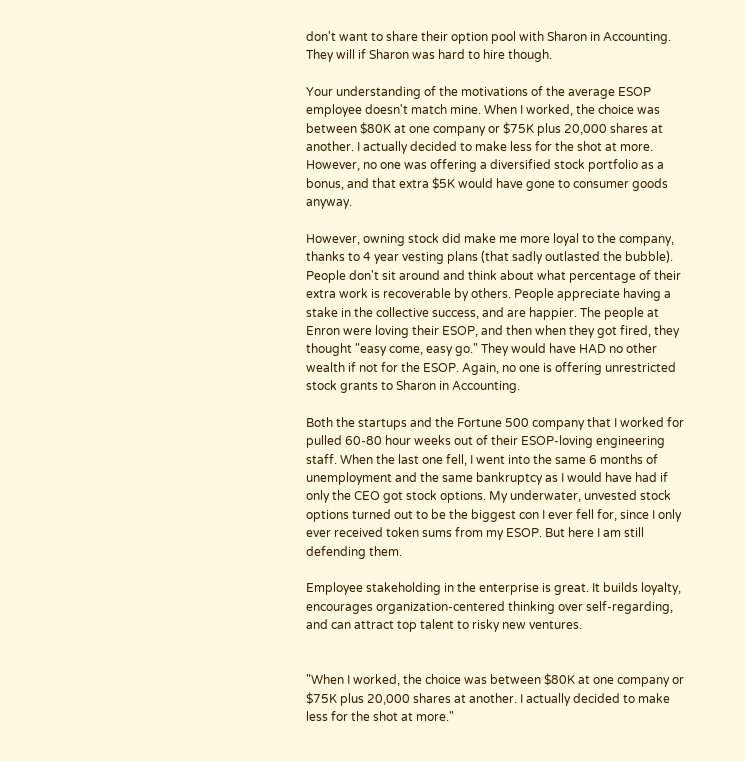don't want to share their option pool with Sharon in Accounting. They will if Sharon was hard to hire though.

Your understanding of the motivations of the average ESOP employee doesn't match mine. When I worked, the choice was between $80K at one company or $75K plus 20,000 shares at another. I actually decided to make less for the shot at more. However, no one was offering a diversified stock portfolio as a bonus, and that extra $5K would have gone to consumer goods anyway.

However, owning stock did make me more loyal to the company, thanks to 4 year vesting plans (that sadly outlasted the bubble). People don't sit around and think about what percentage of their extra work is recoverable by others. People appreciate having a stake in the collective success, and are happier. The people at Enron were loving their ESOP, and then when they got fired, they thought "easy come, easy go." They would have HAD no other wealth if not for the ESOP. Again, no one is offering unrestricted stock grants to Sharon in Accounting.

Both the startups and the Fortune 500 company that I worked for pulled 60-80 hour weeks out of their ESOP-loving engineering staff. When the last one fell, I went into the same 6 months of unemployment and the same bankruptcy as I would have had if only the CEO got stock options. My underwater, unvested stock options turned out to be the biggest con I ever fell for, since I only ever received token sums from my ESOP. But here I am still defending them.

Employee stakeholding in the enterprise is great. It builds loyalty, encourages organization-centered thinking over self-regarding, and can attract top talent to risky new ventures.


"When I worked, the choice was between $80K at one company or $75K plus 20,000 shares at another. I actually decided to make less for the shot at more."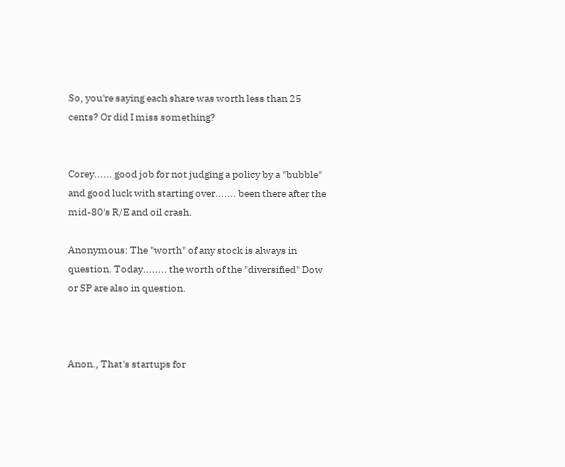So, you're saying each share was worth less than 25 cents? Or did I miss something?


Corey...... good job for not judging a policy by a "bubble" and good luck with starting over....... been there after the mid-80's R/E and oil crash.

Anonymous: The "worth" of any stock is always in question. Today........ the worth of the "diversified" Dow or SP are also in question.



Anon., That's startups for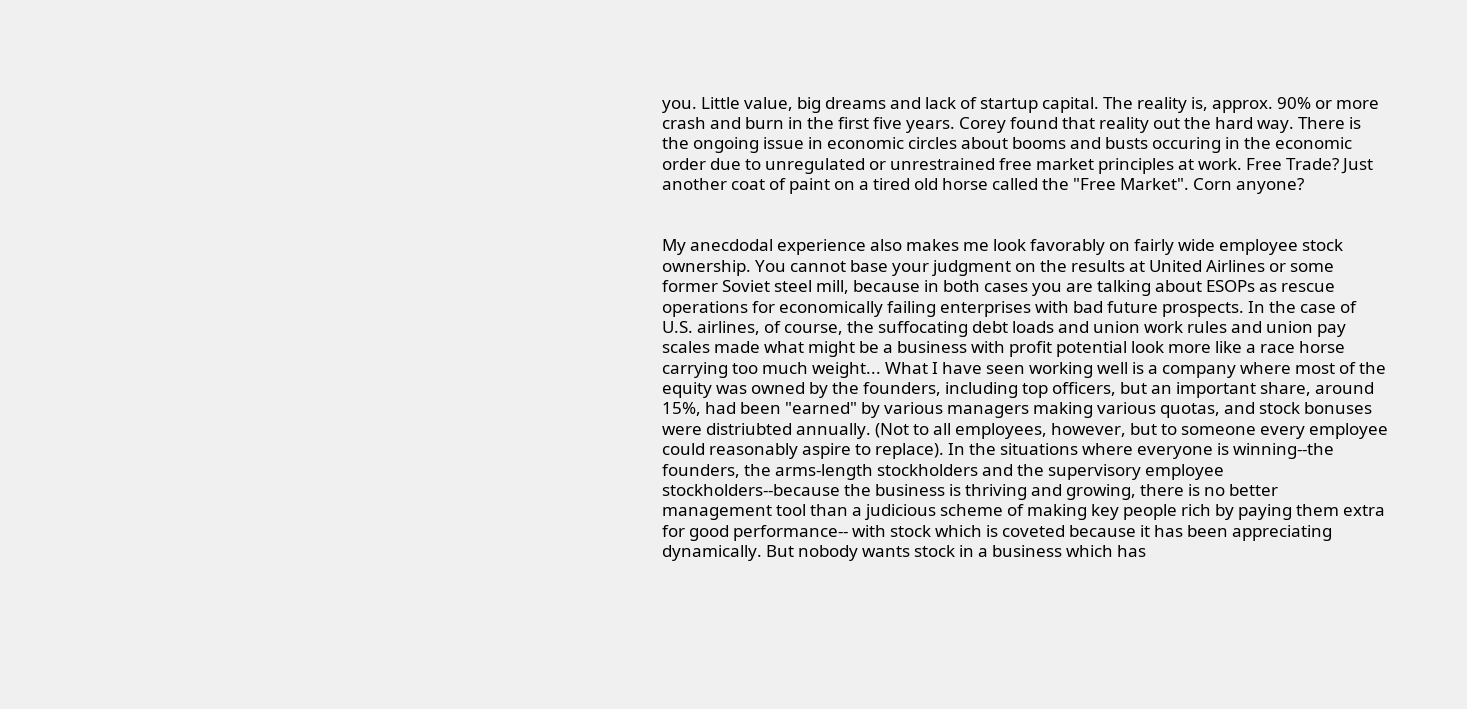you. Little value, big dreams and lack of startup capital. The reality is, approx. 90% or more crash and burn in the first five years. Corey found that reality out the hard way. There is the ongoing issue in economic circles about booms and busts occuring in the economic order due to unregulated or unrestrained free market principles at work. Free Trade? Just another coat of paint on a tired old horse called the "Free Market". Corn anyone?


My anecdodal experience also makes me look favorably on fairly wide employee stock ownership. You cannot base your judgment on the results at United Airlines or some former Soviet steel mill, because in both cases you are talking about ESOPs as rescue operations for economically failing enterprises with bad future prospects. In the case of U.S. airlines, of course, the suffocating debt loads and union work rules and union pay scales made what might be a business with profit potential look more like a race horse carrying too much weight... What I have seen working well is a company where most of the equity was owned by the founders, including top officers, but an important share, around 15%, had been "earned" by various managers making various quotas, and stock bonuses were distriubted annually. (Not to all employees, however, but to someone every employee could reasonably aspire to replace). In the situations where everyone is winning--the founders, the arms-length stockholders and the supervisory employee stockholders--because the business is thriving and growing, there is no better management tool than a judicious scheme of making key people rich by paying them extra for good performance-- with stock which is coveted because it has been appreciating dynamically. But nobody wants stock in a business which has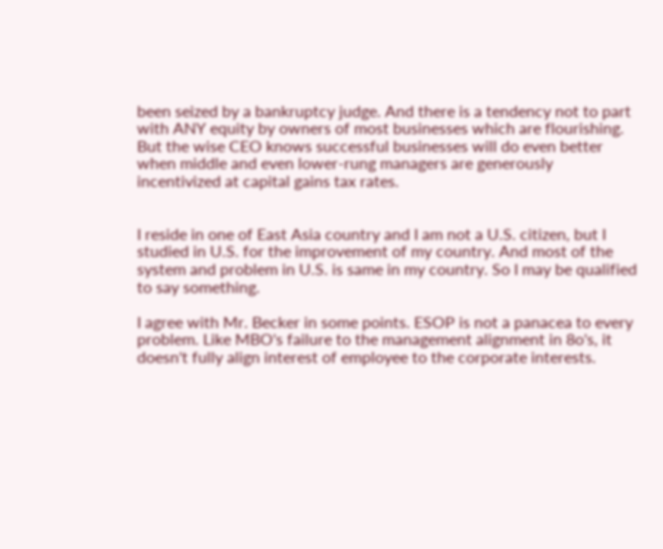been seized by a bankruptcy judge. And there is a tendency not to part with ANY equity by owners of most businesses which are flourishing. But the wise CEO knows successful businesses will do even better when middle and even lower-rung managers are generously incentivized at capital gains tax rates.


I reside in one of East Asia country and I am not a U.S. citizen, but I studied in U.S. for the improvement of my country. And most of the system and problem in U.S. is same in my country. So I may be qualified to say something.

I agree with Mr. Becker in some points. ESOP is not a panacea to every problem. Like MBO's failure to the management alignment in 8o's, it doesn't fully align interest of employee to the corporate interests.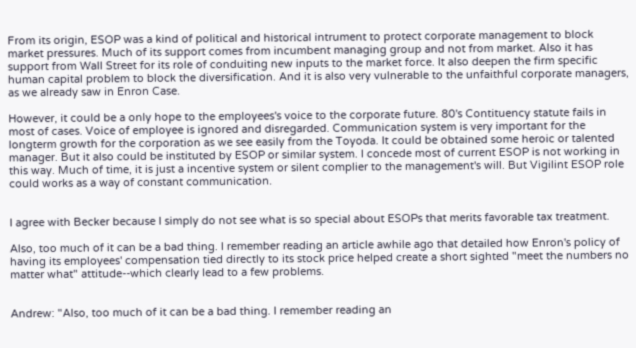From its origin, ESOP was a kind of political and historical intrument to protect corporate management to block market pressures. Much of its support comes from incumbent managing group and not from market. Also it has support from Wall Street for its role of conduiting new inputs to the market force. It also deepen the firm specific human capital problem to block the diversification. And it is also very vulnerable to the unfaithful corporate managers, as we already saw in Enron Case.

However, it could be a only hope to the employees's voice to the corporate future. 80's Contituency statute fails in most of cases. Voice of employee is ignored and disregarded. Communication system is very important for the longterm growth for the corporation as we see easily from the Toyoda. It could be obtained some heroic or talented manager. But it also could be instituted by ESOP or similar system. I concede most of current ESOP is not working in this way. Much of time, it is just a incentive system or silent complier to the management's will. But Vigilint ESOP role could works as a way of constant communication.


I agree with Becker because I simply do not see what is so special about ESOPs that merits favorable tax treatment.

Also, too much of it can be a bad thing. I remember reading an article awhile ago that detailed how Enron's policy of having its employees' compensation tied directly to its stock price helped create a short sighted "meet the numbers no matter what" attitude--which clearly lead to a few problems.


Andrew: "Also, too much of it can be a bad thing. I remember reading an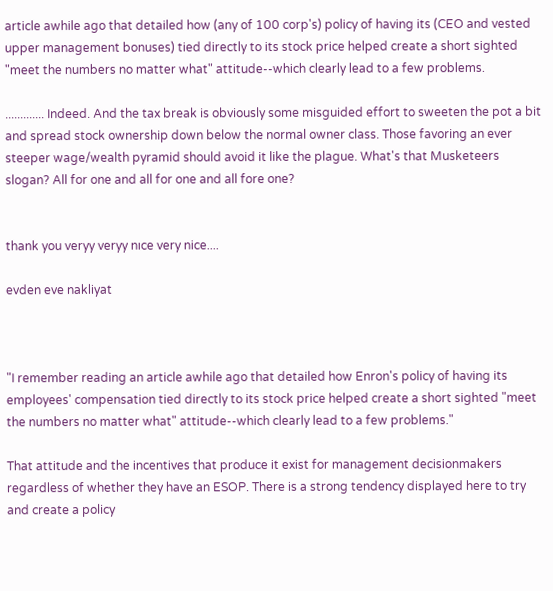article awhile ago that detailed how (any of 100 corp's) policy of having its (CEO and vested upper management bonuses) tied directly to its stock price helped create a short sighted "meet the numbers no matter what" attitude--which clearly lead to a few problems.

............. Indeed. And the tax break is obviously some misguided effort to sweeten the pot a bit and spread stock ownership down below the normal owner class. Those favoring an ever steeper wage/wealth pyramid should avoid it like the plague. What's that Musketeers slogan? All for one and all for one and all fore one?


thank you veryy veryy nıce very nice....

evden eve nakliyat



"I remember reading an article awhile ago that detailed how Enron's policy of having its employees' compensation tied directly to its stock price helped create a short sighted "meet the numbers no matter what" attitude--which clearly lead to a few problems."

That attitude and the incentives that produce it exist for management decisionmakers regardless of whether they have an ESOP. There is a strong tendency displayed here to try and create a policy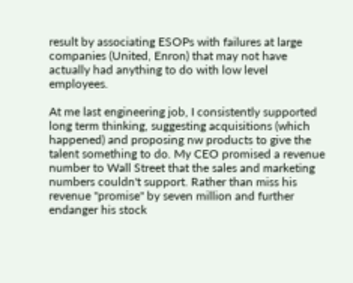result by associating ESOPs with failures at large companies (United, Enron) that may not have actually had anything to do with low level employees.

At me last engineering job, I consistently supported long term thinking, suggesting acquisitions (which happened) and proposing nw products to give the talent something to do. My CEO promised a revenue number to Wall Street that the sales and marketing numbers couldn't support. Rather than miss his revenue "promise" by seven million and further endanger his stock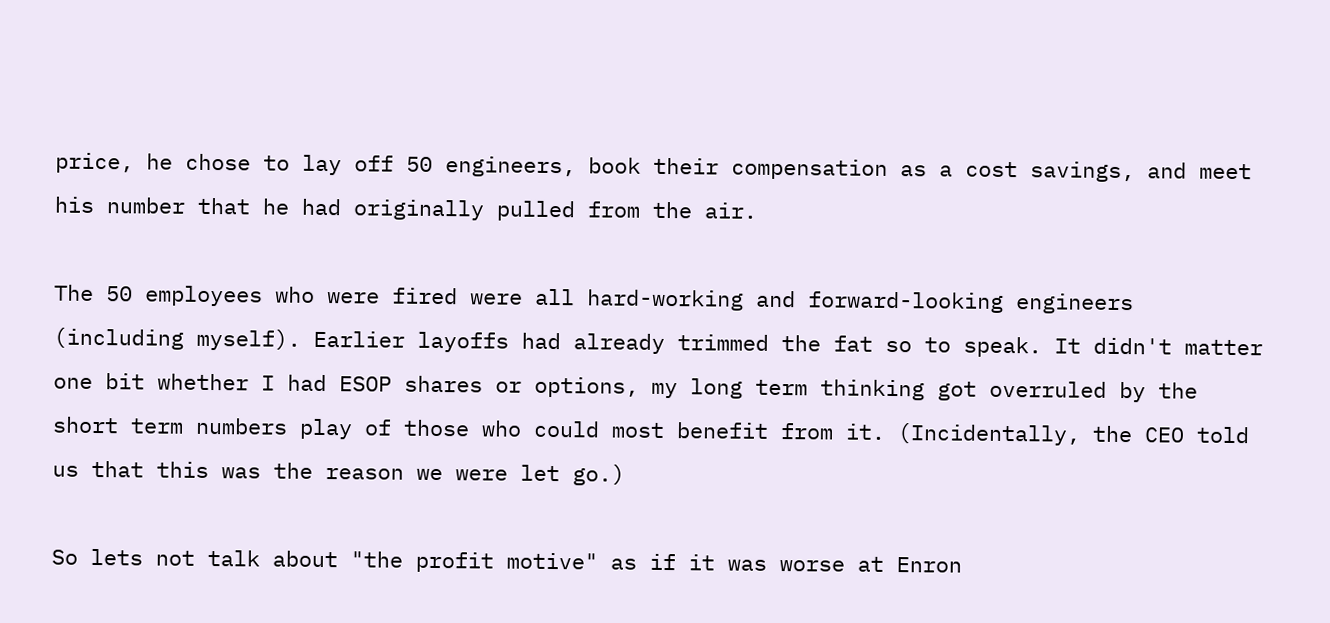price, he chose to lay off 50 engineers, book their compensation as a cost savings, and meet his number that he had originally pulled from the air.

The 50 employees who were fired were all hard-working and forward-looking engineers (including myself). Earlier layoffs had already trimmed the fat so to speak. It didn't matter one bit whether I had ESOP shares or options, my long term thinking got overruled by the short term numbers play of those who could most benefit from it. (Incidentally, the CEO told us that this was the reason we were let go.)

So lets not talk about "the profit motive" as if it was worse at Enron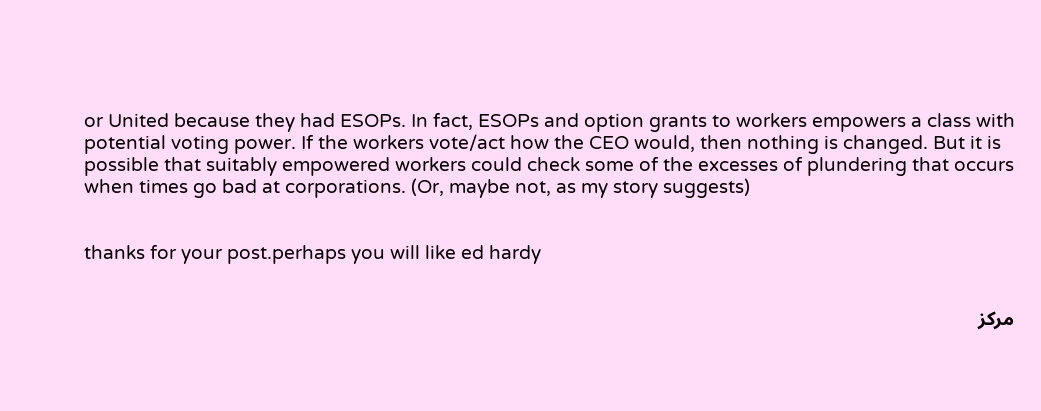or United because they had ESOPs. In fact, ESOPs and option grants to workers empowers a class with potential voting power. If the workers vote/act how the CEO would, then nothing is changed. But it is possible that suitably empowered workers could check some of the excesses of plundering that occurs when times go bad at corporations. (Or, maybe not, as my story suggests)


thanks for your post.perhaps you will like ed hardy


مركز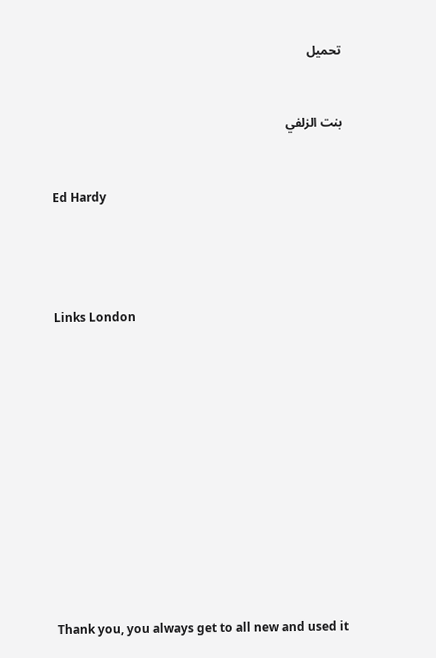تحميل


بنت الزلفي


Ed Hardy




Links London












Thank you, you always get to all new and used it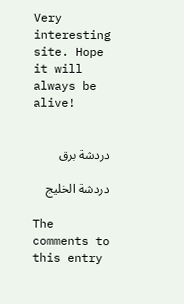Very interesting site. Hope it will always be alive!


دردشة برق

دردشة الخليج

The comments to this entry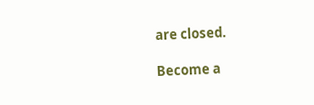are closed.

Become a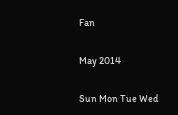Fan

May 2014

Sun Mon Tue Wed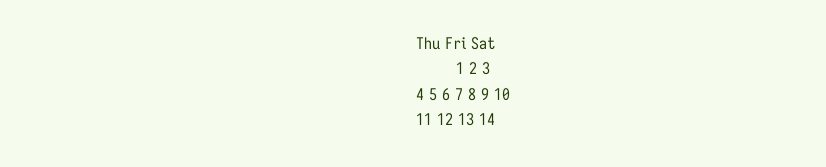Thu Fri Sat
        1 2 3
4 5 6 7 8 9 10
11 12 13 14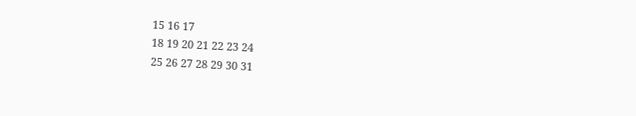15 16 17
18 19 20 21 22 23 24
25 26 27 28 29 30 31